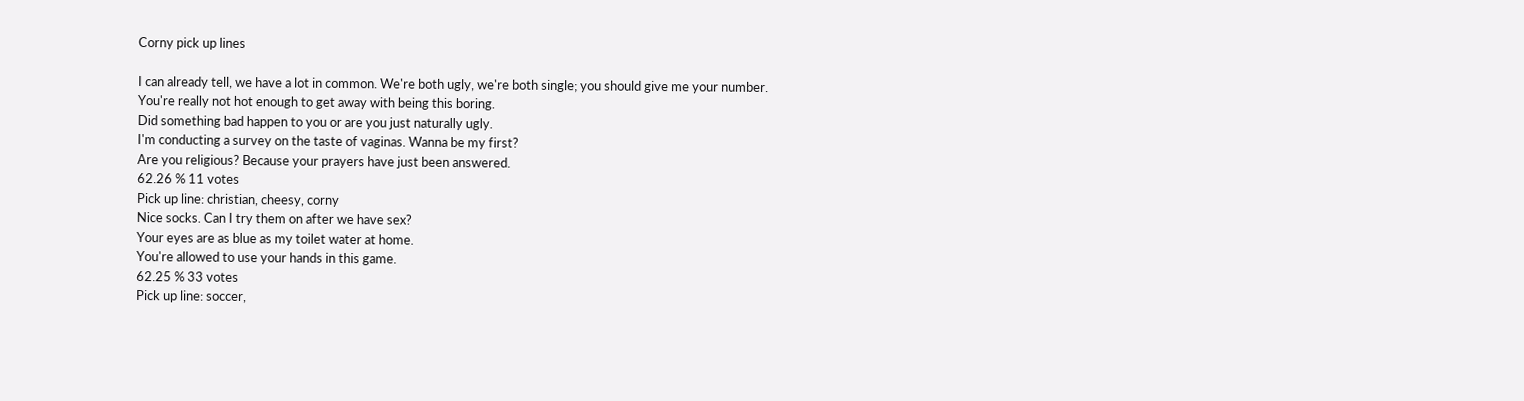Corny pick up lines

I can already tell, we have a lot in common. We're both ugly, we're both single; you should give me your number.
You're really not hot enough to get away with being this boring.
Did something bad happen to you or are you just naturally ugly.
I'm conducting a survey on the taste of vaginas. Wanna be my first?
Are you religious? Because your prayers have just been answered.
62.26 % 11 votes
Pick up line: christian, cheesy, corny
Nice socks. Can I try them on after we have sex?
Your eyes are as blue as my toilet water at home.
You're allowed to use your hands in this game.
62.25 % 33 votes
Pick up line: soccer,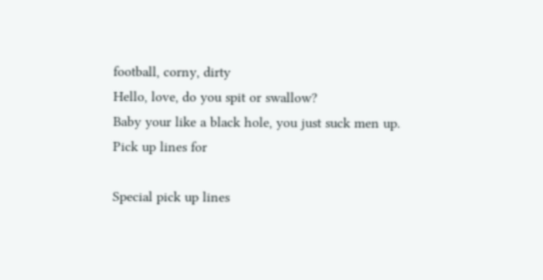football, corny, dirty
Hello, love, do you spit or swallow?
Baby your like a black hole, you just suck men up.
Pick up lines for

Special pick up lines